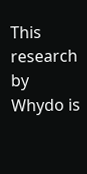This research by Whydo is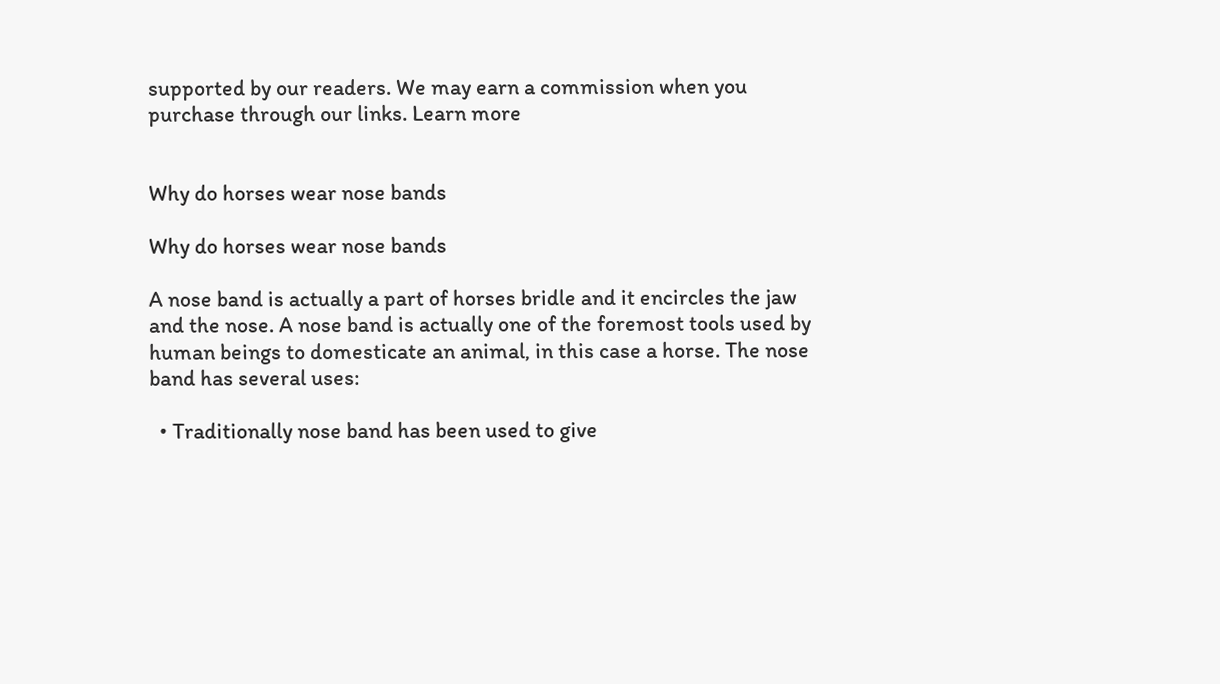supported by our readers. We may earn a commission when you purchase through our links. Learn more


Why do horses wear nose bands

Why do horses wear nose bands

A nose band is actually a part of horses bridle and it encircles the jaw and the nose. A nose band is actually one of the foremost tools used by human beings to domesticate an animal, in this case a horse. The nose band has several uses:

  • Traditionally nose band has been used to give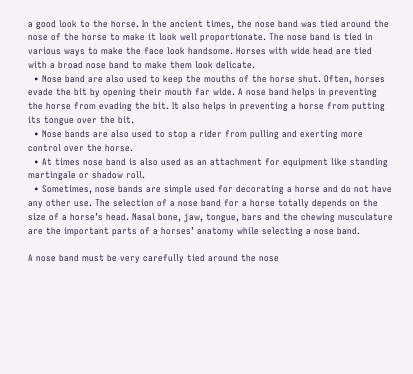a good look to the horse. In the ancient times, the nose band was tied around the nose of the horse to make it look well proportionate. The nose band is tied in various ways to make the face look handsome. Horses with wide head are tied with a broad nose band to make them look delicate.
  • Nose band are also used to keep the mouths of the horse shut. Often, horses evade the bit by opening their mouth far wide. A nose band helps in preventing the horse from evading the bit. It also helps in preventing a horse from putting its tongue over the bit.
  • Nose bands are also used to stop a rider from pulling and exerting more control over the horse.
  • At times nose band is also used as an attachment for equipment like standing martingale or shadow roll.
  • Sometimes, nose bands are simple used for decorating a horse and do not have any other use. The selection of a nose band for a horse totally depends on the size of a horse’s head. Nasal bone, jaw, tongue, bars and the chewing musculature are the important parts of a horses’ anatomy while selecting a nose band.

A nose band must be very carefully tied around the nose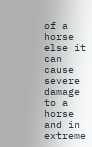of a horse else it can cause severe damage to a horse and in extreme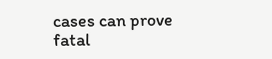cases can prove fatal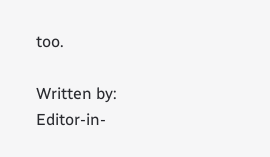too.

Written by:
Editor-in-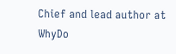Chief and lead author at WhyDo